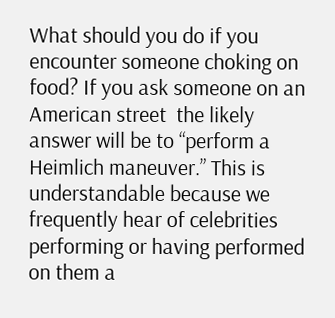What should you do if you encounter someone choking on food? If you ask someone on an American street  the likely answer will be to “perform a Heimlich maneuver.” This is understandable because we frequently hear of celebrities performing or having performed on them a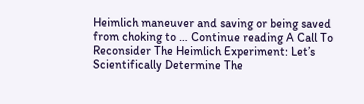Heimlich maneuver and saving or being saved from choking to … Continue reading A Call To Reconsider The Heimlich Experiment: Let’s Scientifically Determine The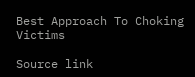Best Approach To Choking Victims

Source link